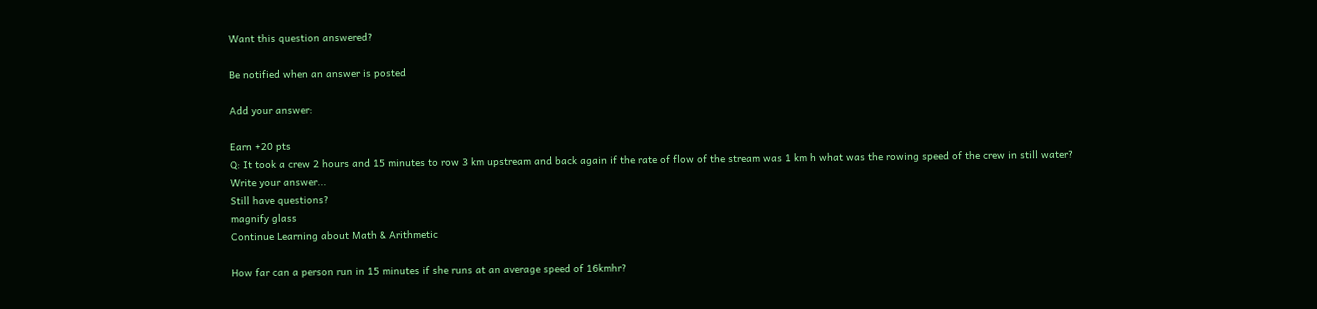Want this question answered?

Be notified when an answer is posted

Add your answer:

Earn +20 pts
Q: It took a crew 2 hours and 15 minutes to row 3 km upstream and back again if the rate of flow of the stream was 1 km h what was the rowing speed of the crew in still water?
Write your answer...
Still have questions?
magnify glass
Continue Learning about Math & Arithmetic

How far can a person run in 15 minutes if she runs at an average speed of 16kmhr?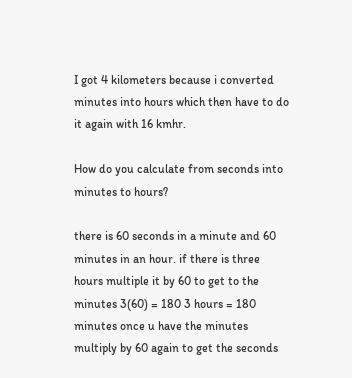I got 4 kilometers because i converted minutes into hours which then have to do it again with 16 kmhr.

How do you calculate from seconds into minutes to hours?

there is 60 seconds in a minute and 60 minutes in an hour. if there is three hours multiple it by 60 to get to the minutes 3(60) = 180 3 hours = 180 minutes once u have the minutes multiply by 60 again to get the seconds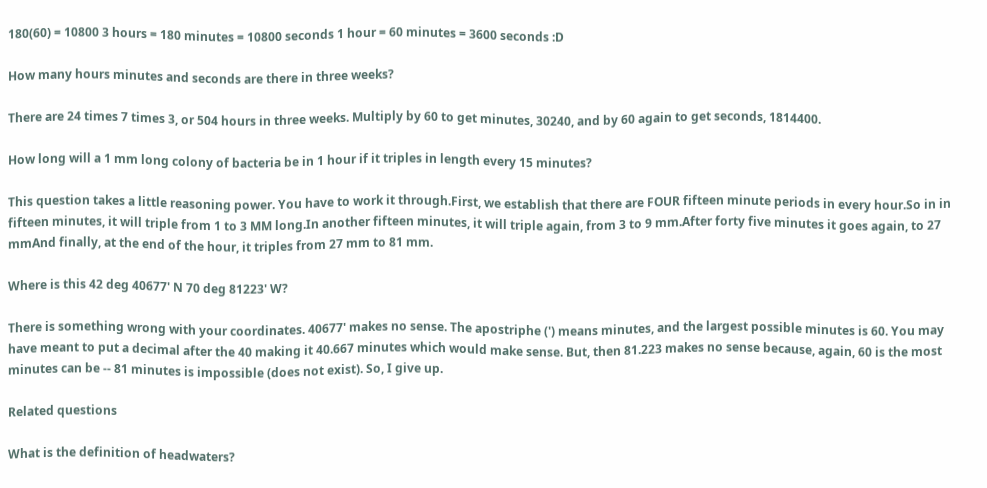180(60) = 10800 3 hours = 180 minutes = 10800 seconds 1 hour = 60 minutes = 3600 seconds :D

How many hours minutes and seconds are there in three weeks?

There are 24 times 7 times 3, or 504 hours in three weeks. Multiply by 60 to get minutes, 30240, and by 60 again to get seconds, 1814400.

How long will a 1 mm long colony of bacteria be in 1 hour if it triples in length every 15 minutes?

This question takes a little reasoning power. You have to work it through.First, we establish that there are FOUR fifteen minute periods in every hour.So in in fifteen minutes, it will triple from 1 to 3 MM long.In another fifteen minutes, it will triple again, from 3 to 9 mm.After forty five minutes it goes again, to 27 mmAnd finally, at the end of the hour, it triples from 27 mm to 81 mm.

Where is this 42 deg 40677' N 70 deg 81223' W?

There is something wrong with your coordinates. 40677' makes no sense. The apostriphe (') means minutes, and the largest possible minutes is 60. You may have meant to put a decimal after the 40 making it 40.667 minutes which would make sense. But, then 81.223 makes no sense because, again, 60 is the most minutes can be -- 81 minutes is impossible (does not exist). So, I give up.

Related questions

What is the definition of headwaters?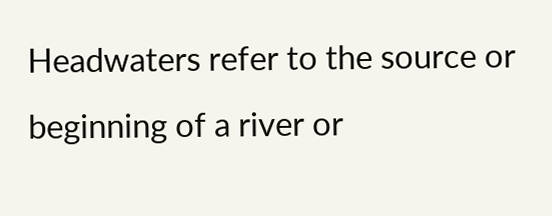Headwaters refer to the source or beginning of a river or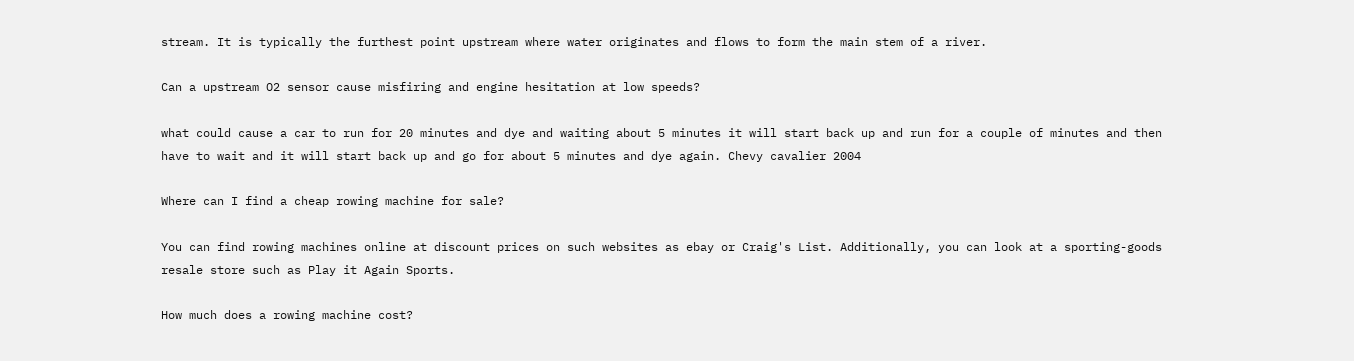stream. It is typically the furthest point upstream where water originates and flows to form the main stem of a river.

Can a upstream O2 sensor cause misfiring and engine hesitation at low speeds?

what could cause a car to run for 20 minutes and dye and waiting about 5 minutes it will start back up and run for a couple of minutes and then have to wait and it will start back up and go for about 5 minutes and dye again. Chevy cavalier 2004

Where can I find a cheap rowing machine for sale?

You can find rowing machines online at discount prices on such websites as ebay or Craig's List. Additionally, you can look at a sporting-goods resale store such as Play it Again Sports.

How much does a rowing machine cost?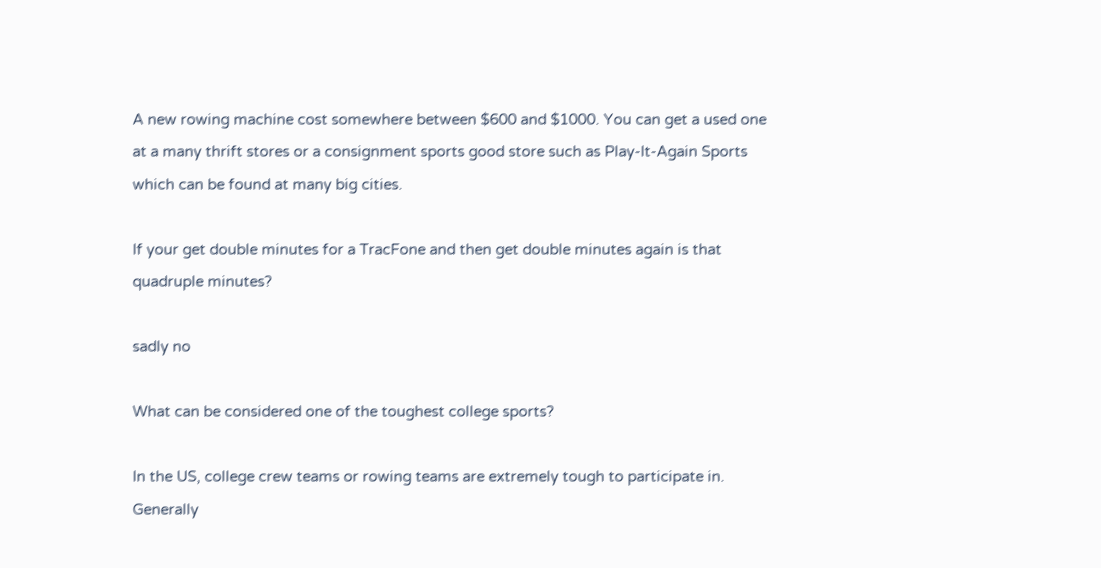A new rowing machine cost somewhere between $600 and $1000. You can get a used one at a many thrift stores or a consignment sports good store such as Play-It-Again Sports which can be found at many big cities.

If your get double minutes for a TracFone and then get double minutes again is that quadruple minutes?

sadly no

What can be considered one of the toughest college sports?

In the US, college crew teams or rowing teams are extremely tough to participate in. Generally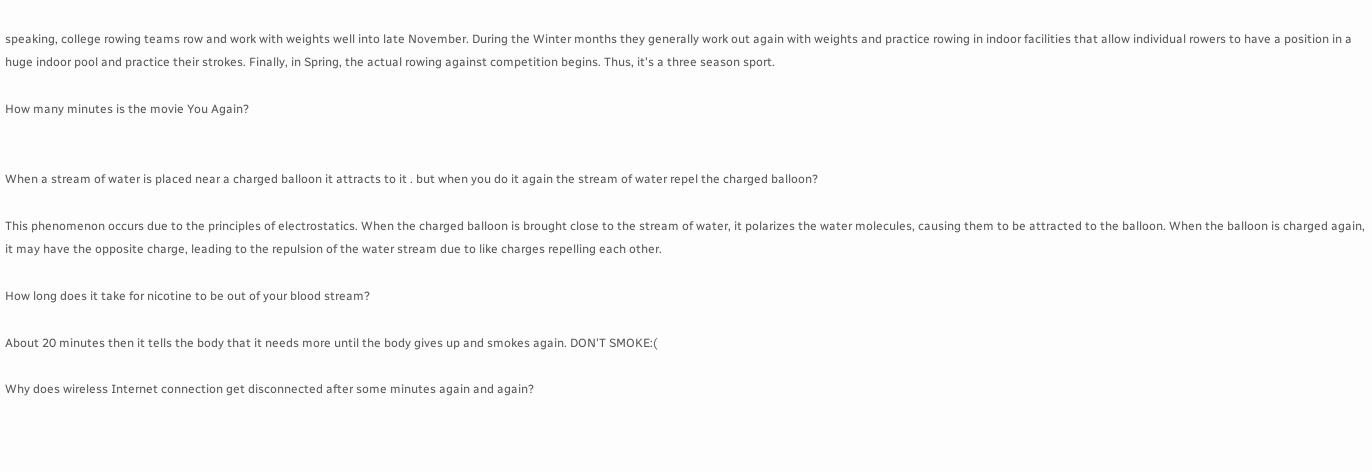speaking, college rowing teams row and work with weights well into late November. During the Winter months they generally work out again with weights and practice rowing in indoor facilities that allow individual rowers to have a position in a huge indoor pool and practice their strokes. Finally, in Spring, the actual rowing against competition begins. Thus, it's a three season sport.

How many minutes is the movie You Again?


When a stream of water is placed near a charged balloon it attracts to it . but when you do it again the stream of water repel the charged balloon?

This phenomenon occurs due to the principles of electrostatics. When the charged balloon is brought close to the stream of water, it polarizes the water molecules, causing them to be attracted to the balloon. When the balloon is charged again, it may have the opposite charge, leading to the repulsion of the water stream due to like charges repelling each other.

How long does it take for nicotine to be out of your blood stream?

About 20 minutes then it tells the body that it needs more until the body gives up and smokes again. DON'T SMOKE:(

Why does wireless Internet connection get disconnected after some minutes again and again?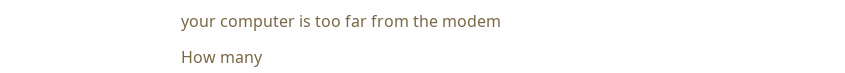your computer is too far from the modem

How many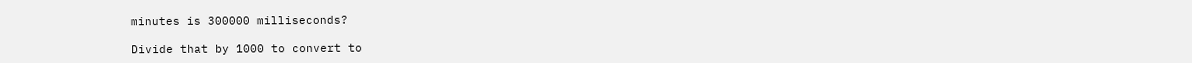minutes is 300000 milliseconds?

Divide that by 1000 to convert to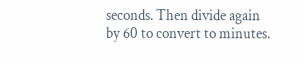seconds. Then divide again by 60 to convert to minutes.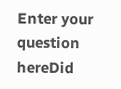Enter your question hereDid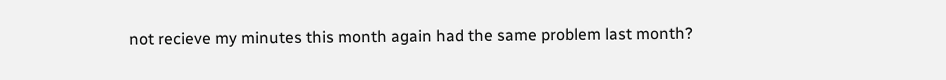not recieve my minutes this month again had the same problem last month?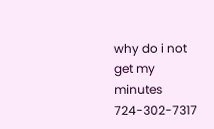why do i not get my minutes 724-302-7317